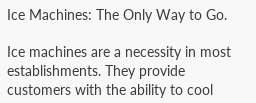Ice Machines: The Only Way to Go.

Ice machines are a necessity in most establishments. They provide customers with the ability to cool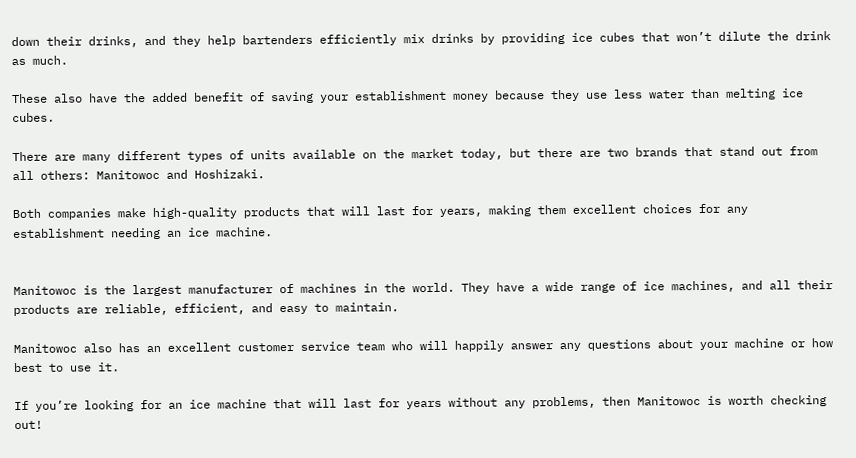down their drinks, and they help bartenders efficiently mix drinks by providing ice cubes that won’t dilute the drink as much.

These also have the added benefit of saving your establishment money because they use less water than melting ice cubes.

There are many different types of units available on the market today, but there are two brands that stand out from all others: Manitowoc and Hoshizaki.

Both companies make high-quality products that will last for years, making them excellent choices for any establishment needing an ice machine.


Manitowoc is the largest manufacturer of machines in the world. They have a wide range of ice machines, and all their products are reliable, efficient, and easy to maintain.

Manitowoc also has an excellent customer service team who will happily answer any questions about your machine or how best to use it.

If you’re looking for an ice machine that will last for years without any problems, then Manitowoc is worth checking out!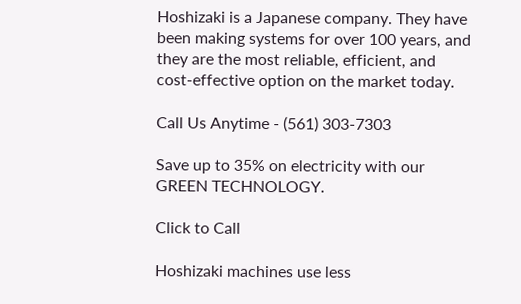Hoshizaki is a Japanese company. They have been making systems for over 100 years, and they are the most reliable, efficient, and cost-effective option on the market today.

Call Us Anytime - (561) 303-7303

Save up to 35% on electricity with our GREEN TECHNOLOGY.

Click to Call

Hoshizaki machines use less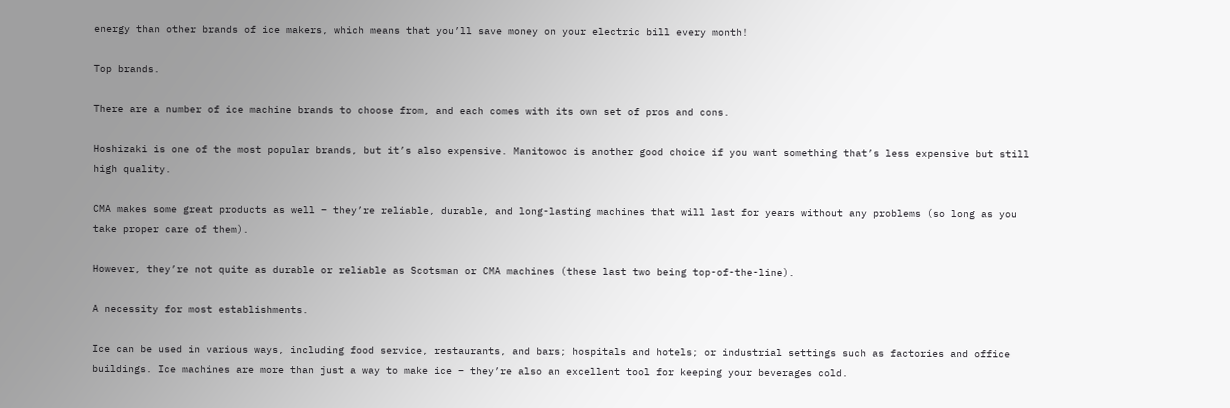energy than other brands of ice makers, which means that you’ll save money on your electric bill every month!

Top brands.

There are a number of ice machine brands to choose from, and each comes with its own set of pros and cons.

Hoshizaki is one of the most popular brands, but it’s also expensive. Manitowoc is another good choice if you want something that’s less expensive but still high quality.

CMA makes some great products as well – they’re reliable, durable, and long-lasting machines that will last for years without any problems (so long as you take proper care of them).

However, they’re not quite as durable or reliable as Scotsman or CMA machines (these last two being top-of-the-line).

A necessity for most establishments.

Ice can be used in various ways, including food service, restaurants, and bars; hospitals and hotels; or industrial settings such as factories and office buildings. Ice machines are more than just a way to make ice – they’re also an excellent tool for keeping your beverages cold.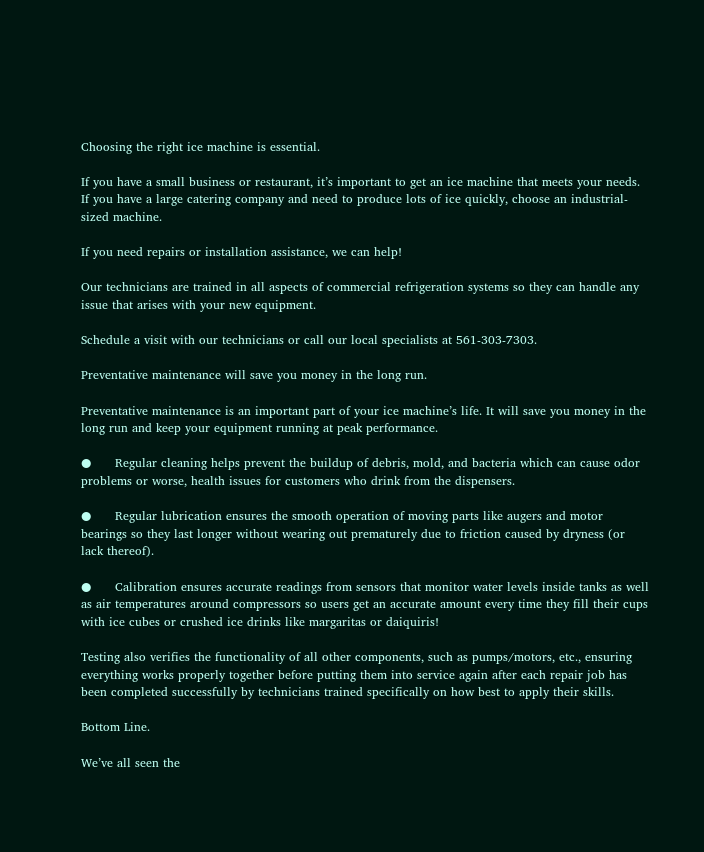Choosing the right ice machine is essential.

If you have a small business or restaurant, it’s important to get an ice machine that meets your needs. If you have a large catering company and need to produce lots of ice quickly, choose an industrial-sized machine.

If you need repairs or installation assistance, we can help!

Our technicians are trained in all aspects of commercial refrigeration systems so they can handle any issue that arises with your new equipment.

Schedule a visit with our technicians or call our local specialists at 561-303-7303.

Preventative maintenance will save you money in the long run.

Preventative maintenance is an important part of your ice machine’s life. It will save you money in the long run and keep your equipment running at peak performance.

●      Regular cleaning helps prevent the buildup of debris, mold, and bacteria which can cause odor problems or worse, health issues for customers who drink from the dispensers.

●      Regular lubrication ensures the smooth operation of moving parts like augers and motor bearings so they last longer without wearing out prematurely due to friction caused by dryness (or lack thereof).

●      Calibration ensures accurate readings from sensors that monitor water levels inside tanks as well as air temperatures around compressors so users get an accurate amount every time they fill their cups with ice cubes or crushed ice drinks like margaritas or daiquiris!

Testing also verifies the functionality of all other components, such as pumps/motors, etc., ensuring everything works properly together before putting them into service again after each repair job has been completed successfully by technicians trained specifically on how best to apply their skills.

Bottom Line.

We’ve all seen the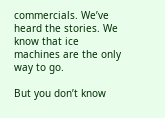commercials. We’ve heard the stories. We know that ice machines are the only way to go.

But you don’t know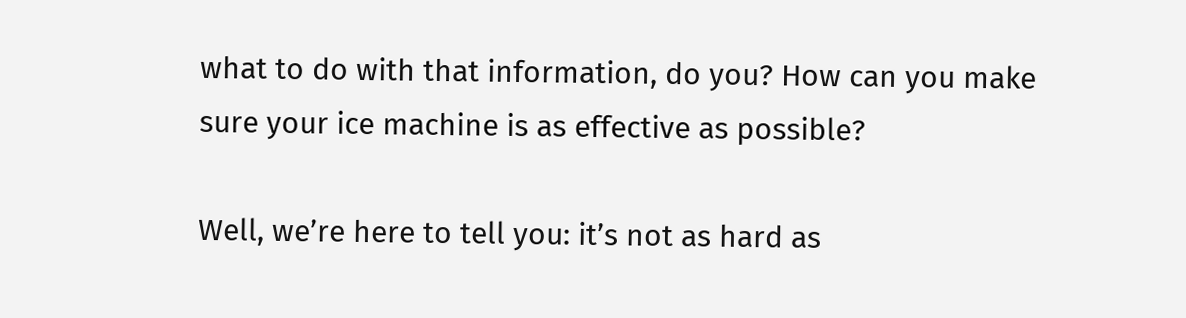what to do with that information, do you? How can you make sure your ice machine is as effective as possible?

Well, we’re here to tell you: it’s not as hard as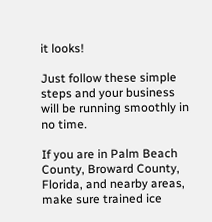it looks!

Just follow these simple steps and your business will be running smoothly in no time.

If you are in Palm Beach County, Broward County, Florida, and nearby areas, make sure trained ice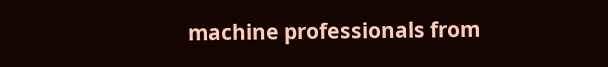machine professionals from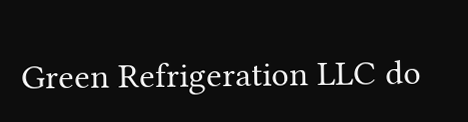Green Refrigeration LLC do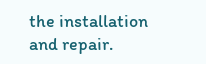the installation and repair.